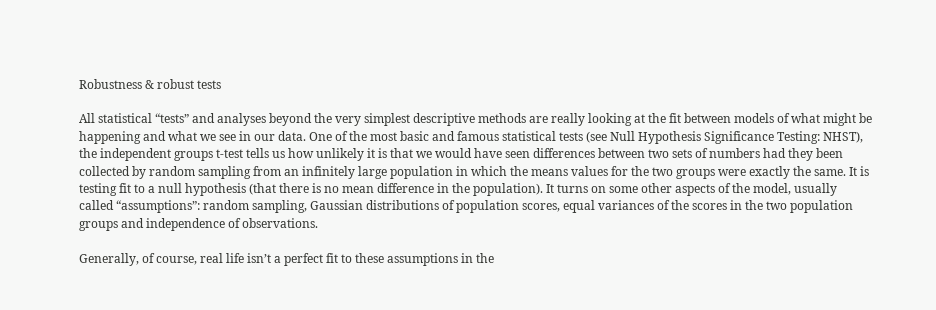Robustness & robust tests

All statistical “tests” and analyses beyond the very simplest descriptive methods are really looking at the fit between models of what might be happening and what we see in our data. One of the most basic and famous statistical tests (see Null Hypothesis Significance Testing: NHST), the independent groups t-test tells us how unlikely it is that we would have seen differences between two sets of numbers had they been collected by random sampling from an infinitely large population in which the means values for the two groups were exactly the same. It is testing fit to a null hypothesis (that there is no mean difference in the population). It turns on some other aspects of the model, usually called “assumptions”: random sampling, Gaussian distributions of population scores, equal variances of the scores in the two population groups and independence of observations.

Generally, of course, real life isn’t a perfect fit to these assumptions in the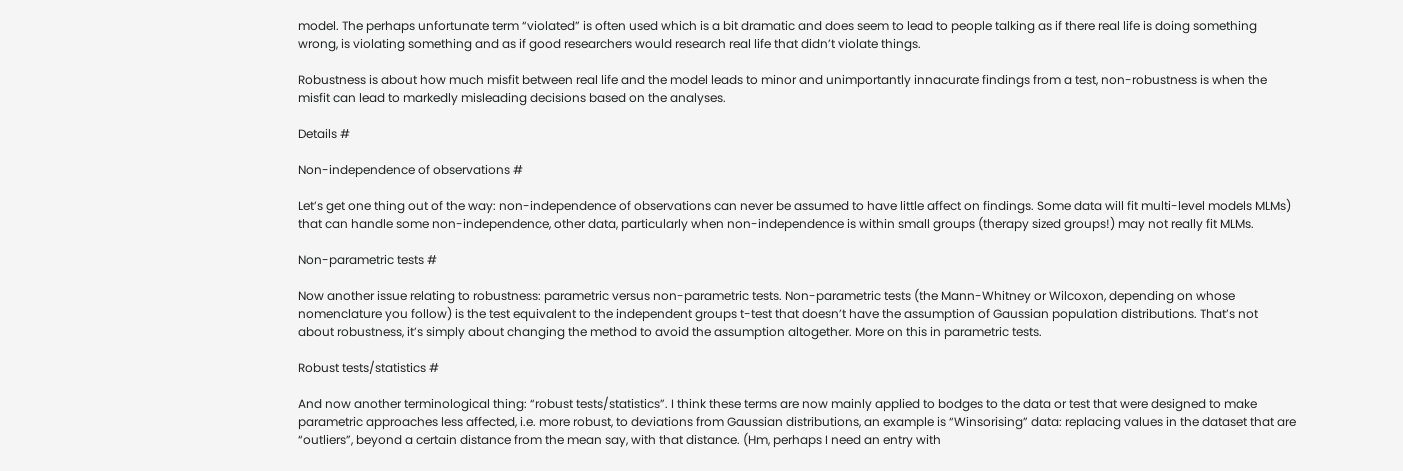model. The perhaps unfortunate term “violated” is often used which is a bit dramatic and does seem to lead to people talking as if there real life is doing something wrong, is violating something and as if good researchers would research real life that didn’t violate things.

Robustness is about how much misfit between real life and the model leads to minor and unimportantly innacurate findings from a test, non-robustness is when the misfit can lead to markedly misleading decisions based on the analyses.

Details #

Non-independence of observations #

Let’s get one thing out of the way: non-independence of observations can never be assumed to have little affect on findings. Some data will fit multi-level models MLMs) that can handle some non-independence, other data, particularly when non-independence is within small groups (therapy sized groups!) may not really fit MLMs.

Non-parametric tests #

Now another issue relating to robustness: parametric versus non-parametric tests. Non-parametric tests (the Mann-Whitney or Wilcoxon, depending on whose nomenclature you follow) is the test equivalent to the independent groups t-test that doesn’t have the assumption of Gaussian population distributions. That’s not about robustness, it’s simply about changing the method to avoid the assumption altogether. More on this in parametric tests.

Robust tests/statistics #

And now another terminological thing: “robust tests/statistics”. I think these terms are now mainly applied to bodges to the data or test that were designed to make parametric approaches less affected, i.e. more robust, to deviations from Gaussian distributions, an example is “Winsorising” data: replacing values in the dataset that are “outliers”, beyond a certain distance from the mean say, with that distance. (Hm, perhaps I need an entry with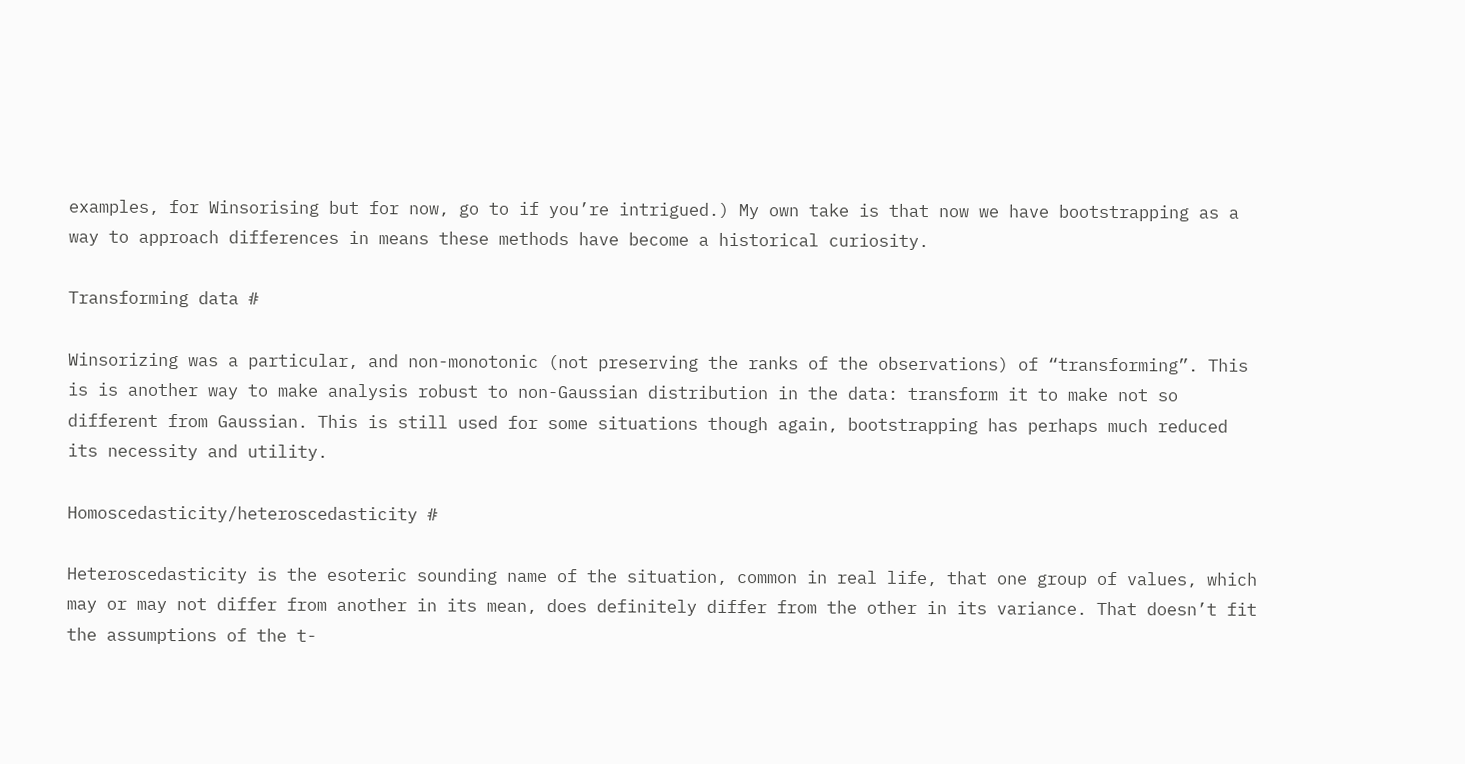examples, for Winsorising but for now, go to if you’re intrigued.) My own take is that now we have bootstrapping as a way to approach differences in means these methods have become a historical curiosity.

Transforming data #

Winsorizing was a particular, and non-monotonic (not preserving the ranks of the observations) of “transforming”. This is is another way to make analysis robust to non-Gaussian distribution in the data: transform it to make not so different from Gaussian. This is still used for some situations though again, bootstrapping has perhaps much reduced its necessity and utility.

Homoscedasticity/heteroscedasticity #

Heteroscedasticity is the esoteric sounding name of the situation, common in real life, that one group of values, which may or may not differ from another in its mean, does definitely differ from the other in its variance. That doesn’t fit the assumptions of the t-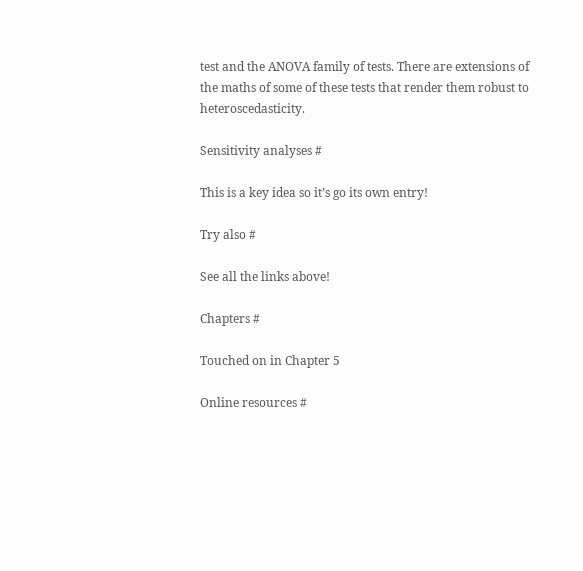test and the ANOVA family of tests. There are extensions of the maths of some of these tests that render them robust to heteroscedasticity.

Sensitivity analyses #

This is a key idea so it’s go its own entry!

Try also #

See all the links above!

Chapters #

Touched on in Chapter 5

Online resources #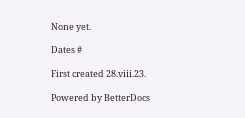None yet.

Dates #

First created 28.viii.23.

Powered by BetterDocs